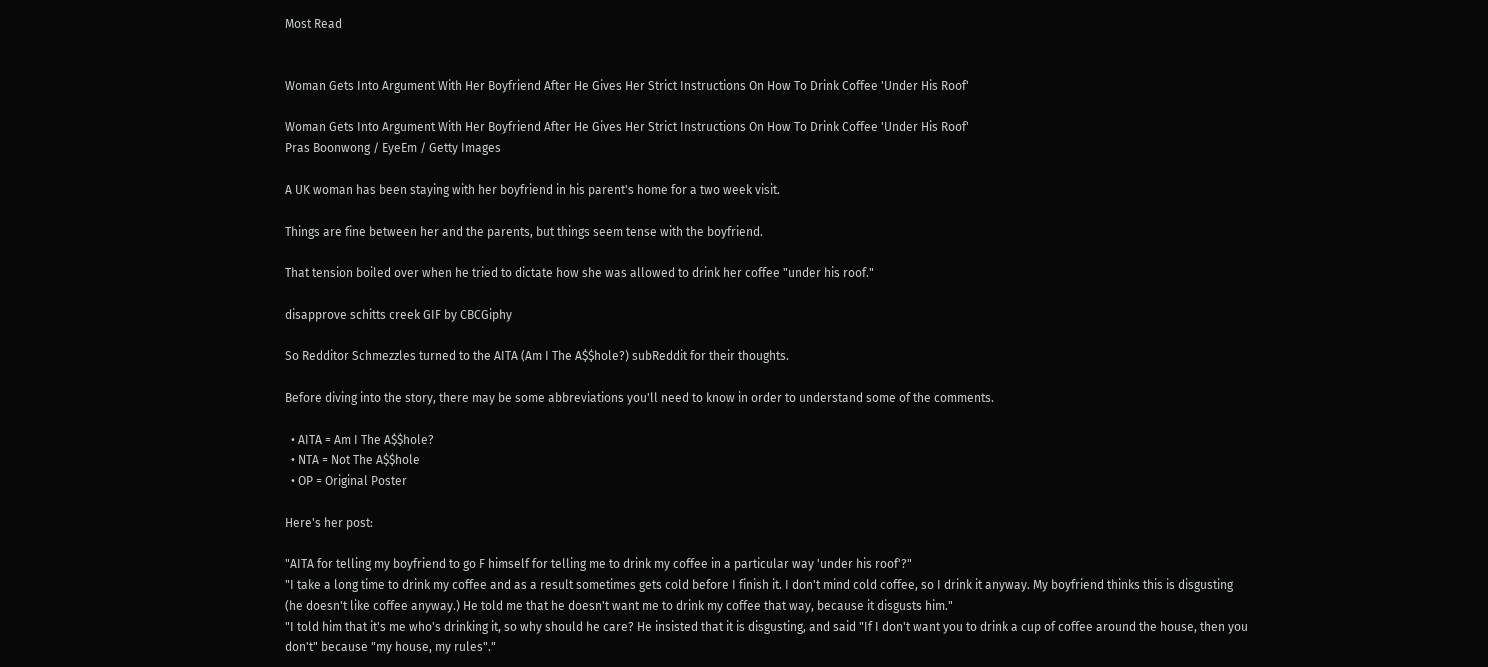Most Read


Woman Gets Into Argument With Her Boyfriend After He Gives Her Strict Instructions On How To Drink Coffee 'Under His Roof'

Woman Gets Into Argument With Her Boyfriend After He Gives Her Strict Instructions On How To Drink Coffee 'Under His Roof'
Pras Boonwong / EyeEm / Getty Images

A UK woman has been staying with her boyfriend in his parent's home for a two week visit.

Things are fine between her and the parents, but things seem tense with the boyfriend.

That tension boiled over when he tried to dictate how she was allowed to drink her coffee "under his roof."

disapprove schitts creek GIF by CBCGiphy

So Redditor Schmezzles turned to the AITA (Am I The A$$hole?) subReddit for their thoughts.

Before diving into the story, there may be some abbreviations you'll need to know in order to understand some of the comments.

  • AITA = Am I The A$$hole?
  • NTA = Not The A$$hole
  • OP = Original Poster

Here's her post:

"AITA for telling my boyfriend to go F himself for telling me to drink my coffee in a particular way 'under his roof'?"
"I take a long time to drink my coffee and as a result sometimes gets cold before I finish it. I don't mind cold coffee, so I drink it anyway. My boyfriend thinks this is disgusting (he doesn't like coffee anyway.) He told me that he doesn't want me to drink my coffee that way, because it disgusts him."
"I told him that it's me who's drinking it, so why should he care? He insisted that it is disgusting, and said "If I don't want you to drink a cup of coffee around the house, then you don't" because "my house, my rules"."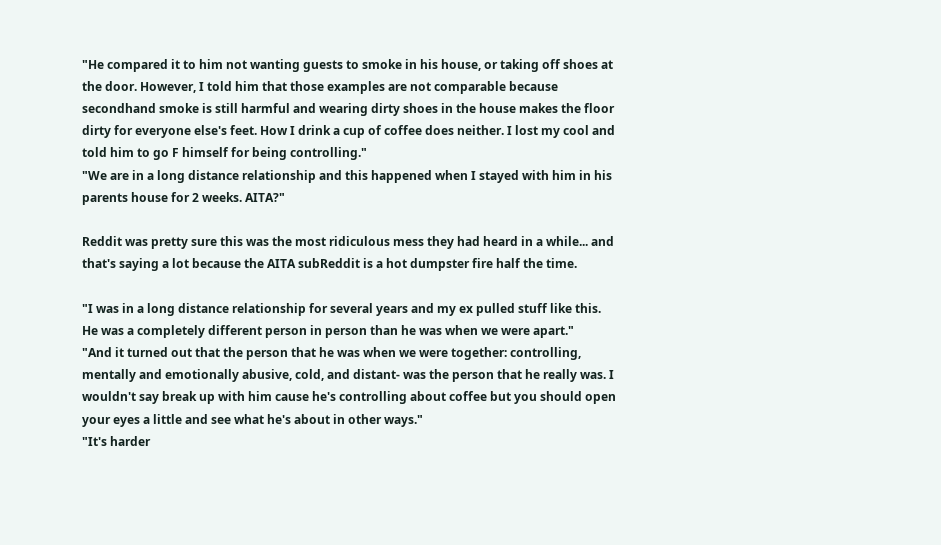"He compared it to him not wanting guests to smoke in his house, or taking off shoes at the door. However, I told him that those examples are not comparable because secondhand smoke is still harmful and wearing dirty shoes in the house makes the floor dirty for everyone else's feet. How I drink a cup of coffee does neither. I lost my cool and told him to go F himself for being controlling."
"We are in a long distance relationship and this happened when I stayed with him in his parents house for 2 weeks. AITA?"

Reddit was pretty sure this was the most ridiculous mess they had heard in a while... and that's saying a lot because the AITA subReddit is a hot dumpster fire half the time.

"I was in a long distance relationship for several years and my ex pulled stuff like this. He was a completely different person in person than he was when we were apart."
"And it turned out that the person that he was when we were together: controlling, mentally and emotionally abusive, cold, and distant- was the person that he really was. I wouldn't say break up with him cause he's controlling about coffee but you should open your eyes a little and see what he's about in other ways."
"It's harder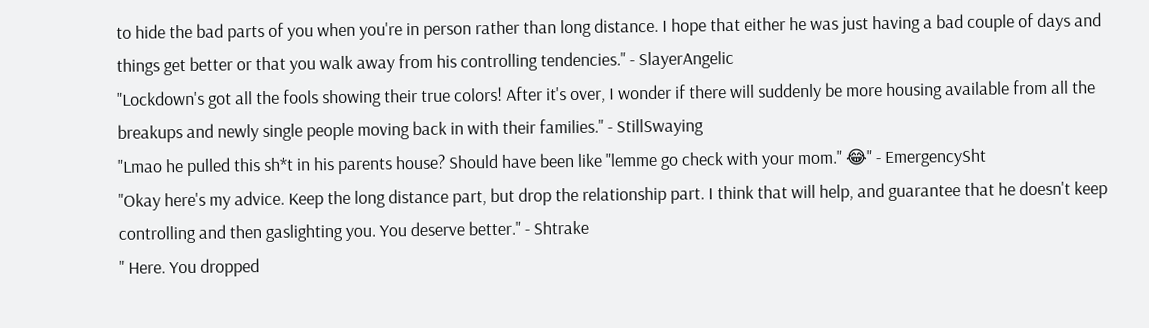to hide the bad parts of you when you're in person rather than long distance. I hope that either he was just having a bad couple of days and things get better or that you walk away from his controlling tendencies." - SlayerAngelic
"Lockdown's got all the fools showing their true colors! After it's over, I wonder if there will suddenly be more housing available from all the breakups and newly single people moving back in with their families." - StillSwaying
"Lmao he pulled this sh*t in his parents house? Should have been like "lemme go check with your mom." 😂" - EmergencySht
"Okay here's my advice. Keep the long distance part, but drop the relationship part. I think that will help, and guarantee that he doesn't keep controlling and then gaslighting you. You deserve better." - Shtrake
" Here. You dropped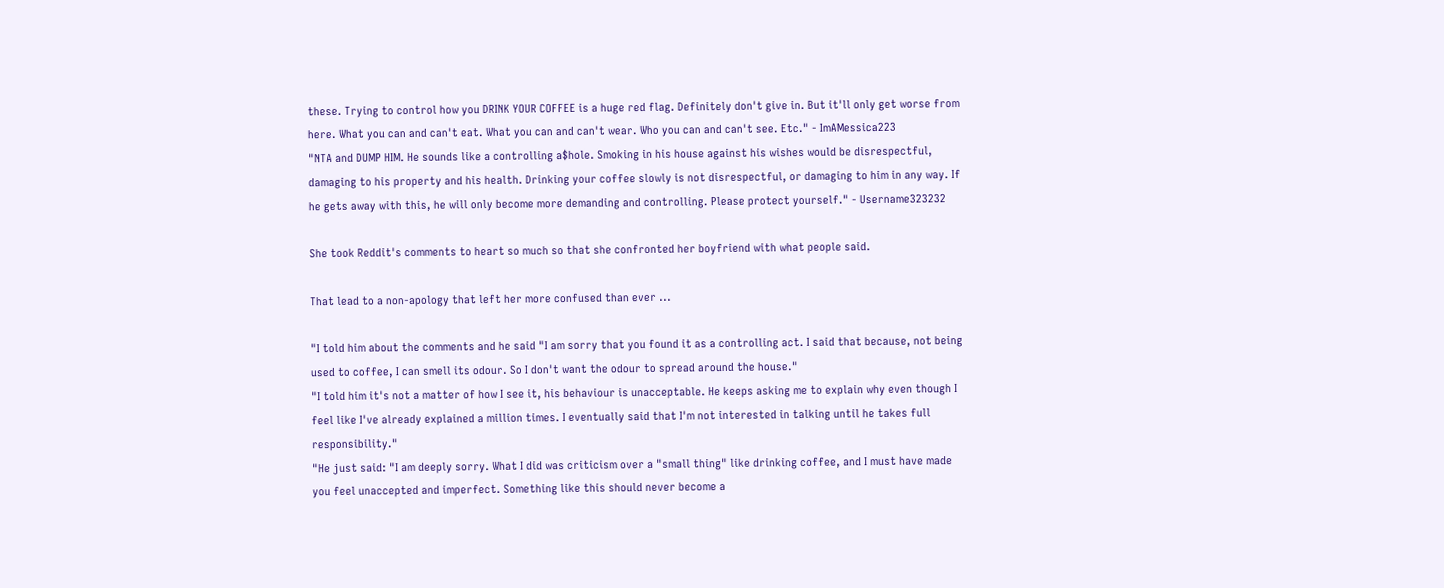these. Trying to control how you DRINK YOUR COFFEE is a huge red flag. Definitely don't give in. But it'll only get worse from here. What you can and can't eat. What you can and can't wear. Who you can and can't see. Etc." - ImAMessica223
"NTA and DUMP HIM. He sounds like a controlling a$hole. Smoking in his house against his wishes would be disrespectful, damaging to his property and his health. Drinking your coffee slowly is not disrespectful, or damaging to him in any way. If he gets away with this, he will only become more demanding and controlling. Please protect yourself." - Username323232

She took Reddit's comments to heart so much so that she confronted her boyfriend with what people said.

That lead to a non-apology that left her more confused than ever ...

"I told him about the comments and he said "I am sorry that you found it as a controlling act. I said that because, not being used to coffee, I can smell its odour. So I don't want the odour to spread around the house."
"I told him it's not a matter of how I see it, his behaviour is unacceptable. He keeps asking me to explain why even though I feel like I've already explained a million times. I eventually said that I'm not interested in talking until he takes full responsibility."
"He just said: "I am deeply sorry. What I did was criticism over a "small thing" like drinking coffee, and I must have made you feel unaccepted and imperfect. Something like this should never become a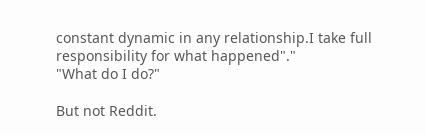constant dynamic in any relationship.I take full responsibility for what happened"."
"What do I do?"

But not Reddit.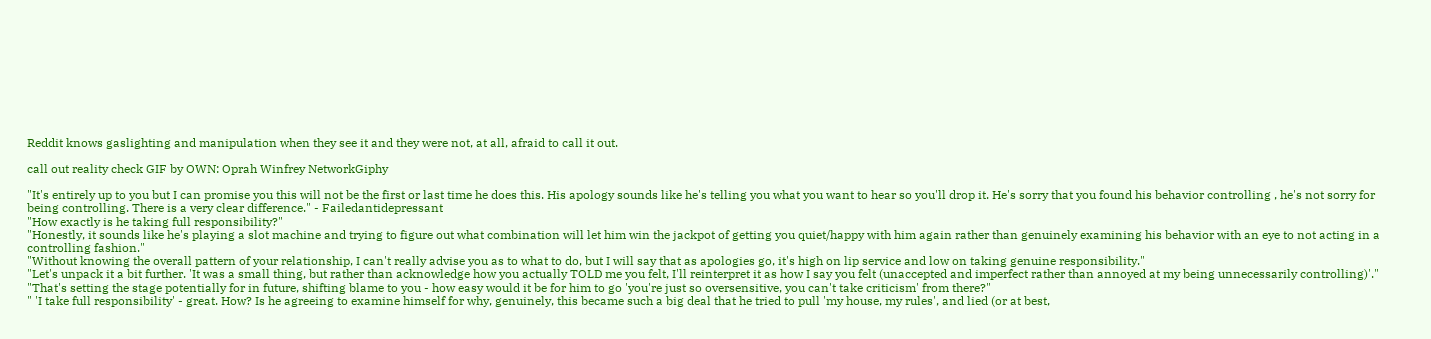Reddit knows gaslighting and manipulation when they see it and they were not, at all, afraid to call it out.

call out reality check GIF by OWN: Oprah Winfrey NetworkGiphy

"It's entirely up to you but I can promise you this will not be the first or last time he does this. His apology sounds like he's telling you what you want to hear so you'll drop it. He's sorry that you found his behavior controlling , he's not sorry for being controlling. There is a very clear difference." - Failedantidepressant
"How exactly is he taking full responsibility?"
"Honestly, it sounds like he's playing a slot machine and trying to figure out what combination will let him win the jackpot of getting you quiet/happy with him again rather than genuinely examining his behavior with an eye to not acting in a controlling fashion."
"Without knowing the overall pattern of your relationship, I can't really advise you as to what to do, but I will say that as apologies go, it's high on lip service and low on taking genuine responsibility."
"Let's unpack it a bit further. 'It was a small thing, but rather than acknowledge how you actually TOLD me you felt, I'll reinterpret it as how I say you felt (unaccepted and imperfect rather than annoyed at my being unnecessarily controlling)'."
"That's setting the stage potentially for in future, shifting blame to you - how easy would it be for him to go 'you're just so oversensitive, you can't take criticism' from there?"
" 'I take full responsibility' - great. How? Is he agreeing to examine himself for why, genuinely, this became such a big deal that he tried to pull 'my house, my rules', and lied (or at best,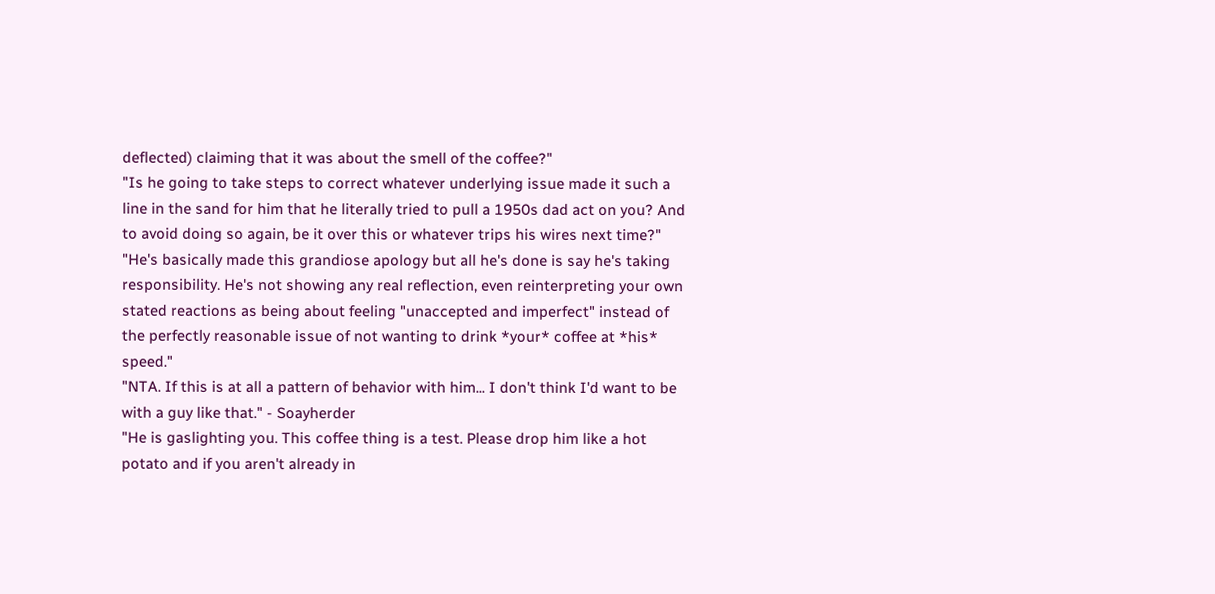deflected) claiming that it was about the smell of the coffee?"
"Is he going to take steps to correct whatever underlying issue made it such a line in the sand for him that he literally tried to pull a 1950s dad act on you? And to avoid doing so again, be it over this or whatever trips his wires next time?"
"He's basically made this grandiose apology but all he's done is say he's taking responsibility. He's not showing any real reflection, even reinterpreting your own stated reactions as being about feeling "unaccepted and imperfect" instead of the perfectly reasonable issue of not wanting to drink *your* coffee at *his* speed."
"NTA. If this is at all a pattern of behavior with him... I don't think I'd want to be with a guy like that." - Soayherder
"He is gaslighting you. This coffee thing is a test. Please drop him like a hot potato and if you aren't already in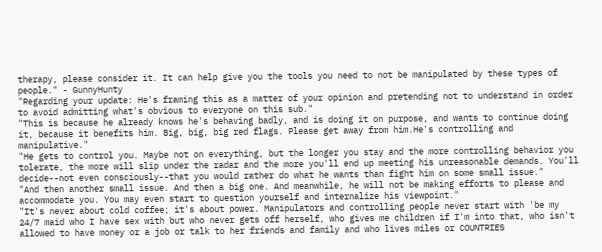therapy, please consider it. It can help give you the tools you need to not be manipulated by these types of people." - GunnyHunty
"Regarding your update: He's framing this as a matter of your opinion and pretending not to understand in order to avoid admitting what's obvious to everyone on this sub."
"This is because he already knows he's behaving badly, and is doing it on purpose, and wants to continue doing it, because it benefits him. Big, big, big red flags. Please get away from him.He's controlling and manipulative."
"He gets to control you. Maybe not on everything, but the longer you stay and the more controlling behavior you tolerate, the more will slip under the radar and the more you'll end up meeting his unreasonable demands. You'll decide--not even consciously--that you would rather do what he wants than fight him on some small issue."
"And then another small issue. And then a big one. And meanwhile, he will not be making efforts to please and accommodate you. You may even start to question yourself and internalize his viewpoint."
"It's never about cold coffee; it's about power. Manipulators and controlling people never start with 'be my 24/7 maid who I have sex with but who never gets off herself, who gives me children if I'm into that, who isn't allowed to have money or a job or talk to her friends and family and who lives miles or COUNTRIES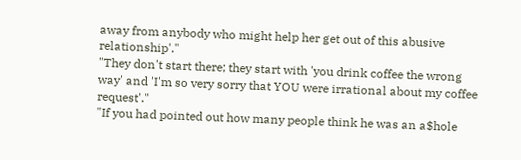away from anybody who might help her get out of this abusive relationship'."
"They don't start there; they start with 'you drink coffee the wrong way' and 'I'm so very sorry that YOU were irrational about my coffee request'."
"If you had pointed out how many people think he was an a$hole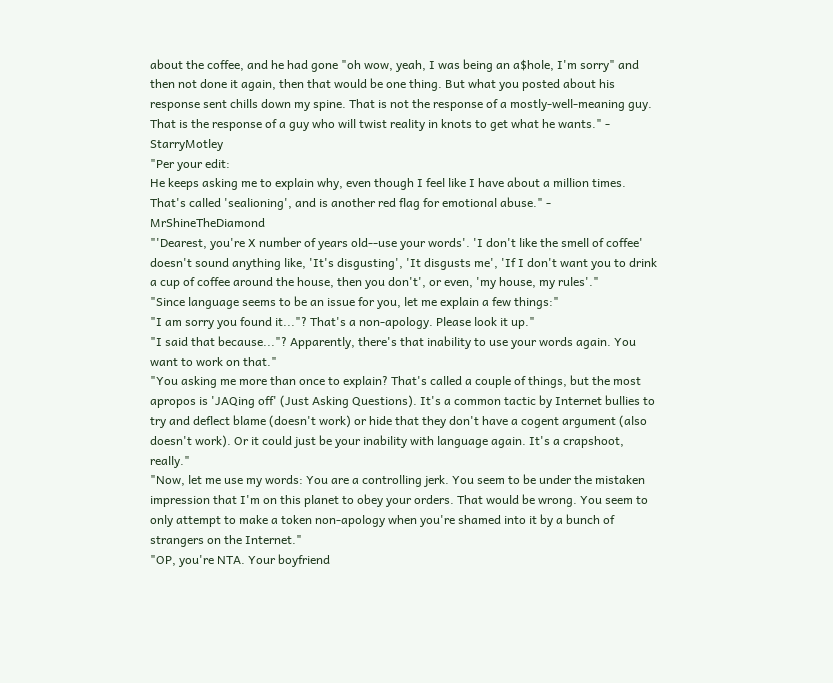about the coffee, and he had gone "oh wow, yeah, I was being an a$hole, I'm sorry" and then not done it again, then that would be one thing. But what you posted about his response sent chills down my spine. That is not the response of a mostly-well-meaning guy. That is the response of a guy who will twist reality in knots to get what he wants." - StarryMotley
"Per your edit:
He keeps asking me to explain why, even though I feel like I have about a million times.
That's called 'sealioning', and is another red flag for emotional abuse." - MrShineTheDiamond
"'Dearest, you're X number of years old--use your words'. 'I don't like the smell of coffee' doesn't sound anything like, 'It's disgusting', 'It disgusts me', 'If I don't want you to drink a cup of coffee around the house, then you don't', or even, 'my house, my rules'."
"Since language seems to be an issue for you, let me explain a few things:"
"I am sorry you found it..."? That's a non-apology. Please look it up."
"I said that because..."? Apparently, there's that inability to use your words again. You want to work on that."
"You asking me more than once to explain? That's called a couple of things, but the most apropos is 'JAQing off' (Just Asking Questions). It's a common tactic by Internet bullies to try and deflect blame (doesn't work) or hide that they don't have a cogent argument (also doesn't work). Or it could just be your inability with language again. It's a crapshoot, really."
"Now, let me use my words: You are a controlling jerk. You seem to be under the mistaken impression that I'm on this planet to obey your orders. That would be wrong. You seem to only attempt to make a token non-apology when you're shamed into it by a bunch of strangers on the Internet."
"OP, you're NTA. Your boyfriend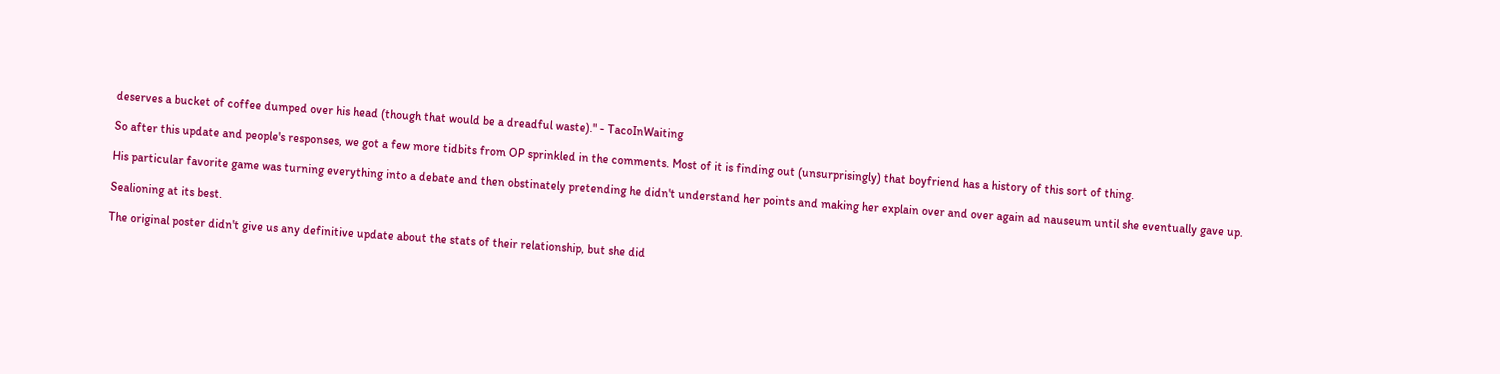deserves a bucket of coffee dumped over his head (though that would be a dreadful waste)." - TacoInWaiting

So after this update and people's responses, we got a few more tidbits from OP sprinkled in the comments. Most of it is finding out (unsurprisingly) that boyfriend has a history of this sort of thing.

His particular favorite game was turning everything into a debate and then obstinately pretending he didn't understand her points and making her explain over and over again ad nauseum until she eventually gave up.

Sealioning at its best.

The original poster didn't give us any definitive update about the stats of their relationship, but she did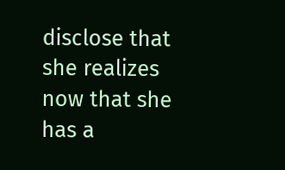disclose that she realizes now that she has a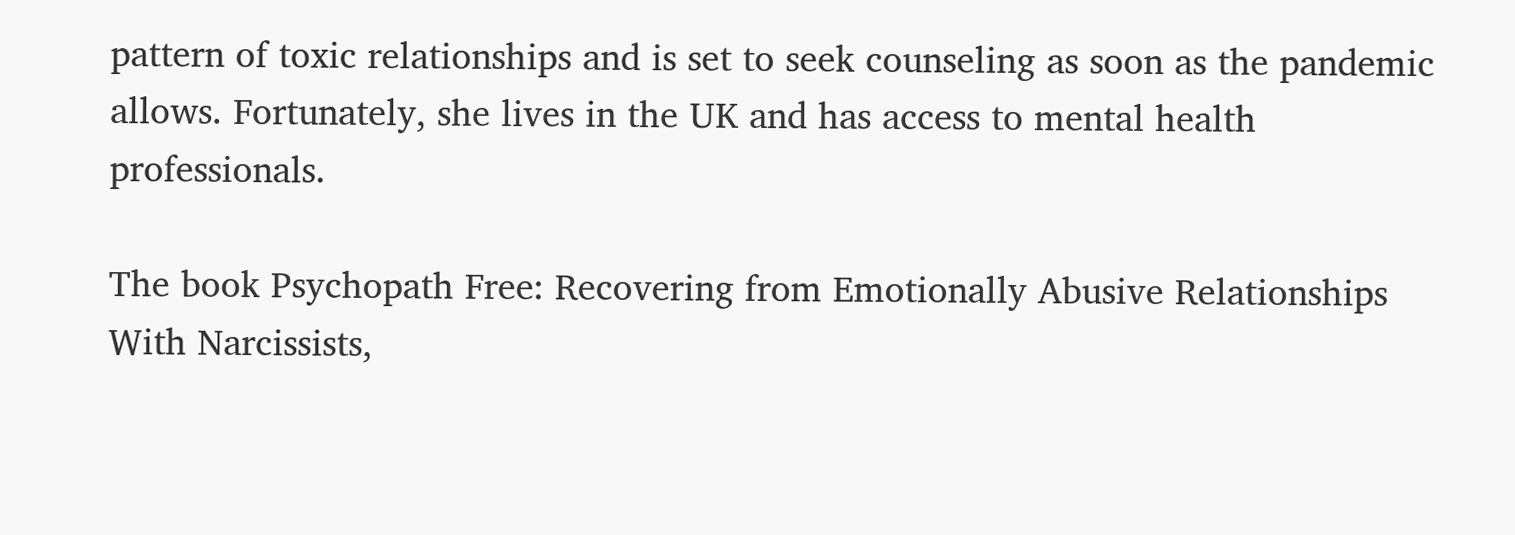pattern of toxic relationships and is set to seek counseling as soon as the pandemic allows. Fortunately, she lives in the UK and has access to mental health professionals.

The book Psychopath Free: Recovering from Emotionally Abusive Relationships With Narcissists,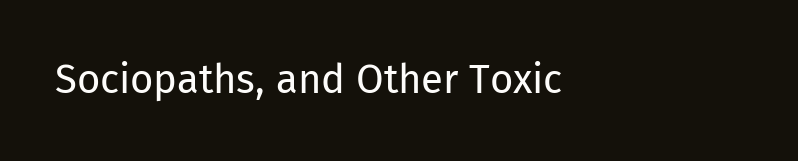Sociopaths, and Other Toxic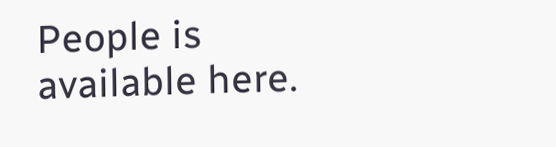People is available here.